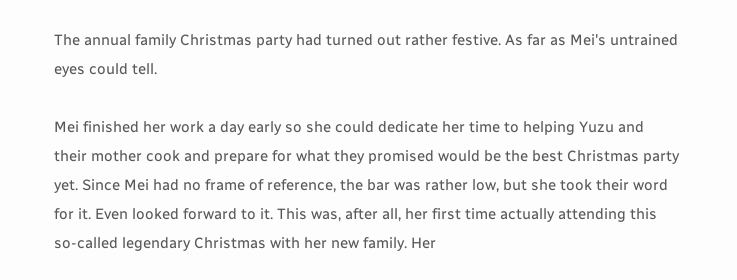The annual family Christmas party had turned out rather festive. As far as Mei's untrained eyes could tell.

Mei finished her work a day early so she could dedicate her time to helping Yuzu and their mother cook and prepare for what they promised would be the best Christmas party yet. Since Mei had no frame of reference, the bar was rather low, but she took their word for it. Even looked forward to it. This was, after all, her first time actually attending this so-called legendary Christmas with her new family. Her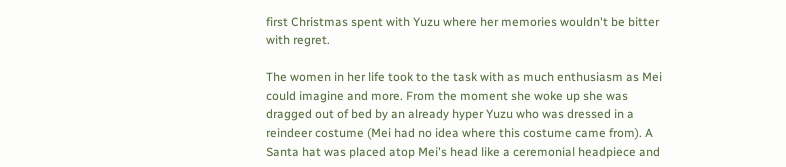first Christmas spent with Yuzu where her memories wouldn't be bitter with regret.

The women in her life took to the task with as much enthusiasm as Mei could imagine and more. From the moment she woke up she was dragged out of bed by an already hyper Yuzu who was dressed in a reindeer costume (Mei had no idea where this costume came from). A Santa hat was placed atop Mei's head like a ceremonial headpiece and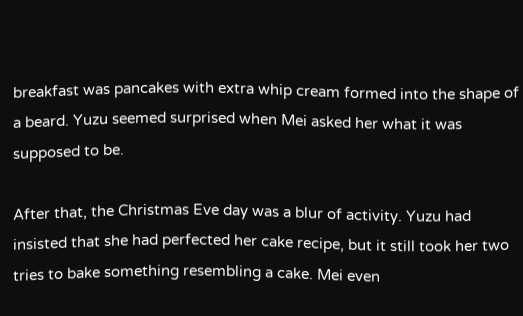breakfast was pancakes with extra whip cream formed into the shape of a beard. Yuzu seemed surprised when Mei asked her what it was supposed to be.

After that, the Christmas Eve day was a blur of activity. Yuzu had insisted that she had perfected her cake recipe, but it still took her two tries to bake something resembling a cake. Mei even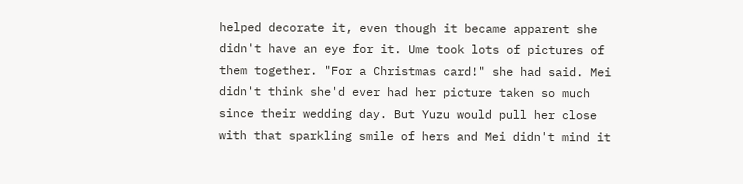helped decorate it, even though it became apparent she didn't have an eye for it. Ume took lots of pictures of them together. "For a Christmas card!" she had said. Mei didn't think she'd ever had her picture taken so much since their wedding day. But Yuzu would pull her close with that sparkling smile of hers and Mei didn't mind it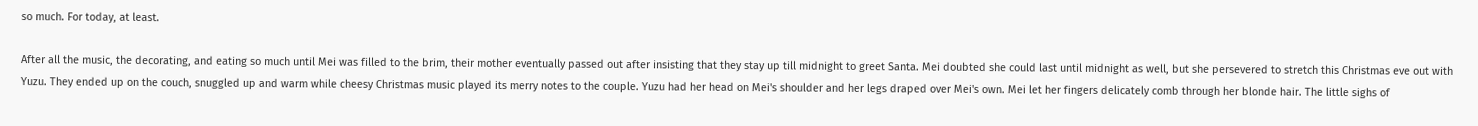so much. For today, at least.

After all the music, the decorating, and eating so much until Mei was filled to the brim, their mother eventually passed out after insisting that they stay up till midnight to greet Santa. Mei doubted she could last until midnight as well, but she persevered to stretch this Christmas eve out with Yuzu. They ended up on the couch, snuggled up and warm while cheesy Christmas music played its merry notes to the couple. Yuzu had her head on Mei's shoulder and her legs draped over Mei's own. Mei let her fingers delicately comb through her blonde hair. The little sighs of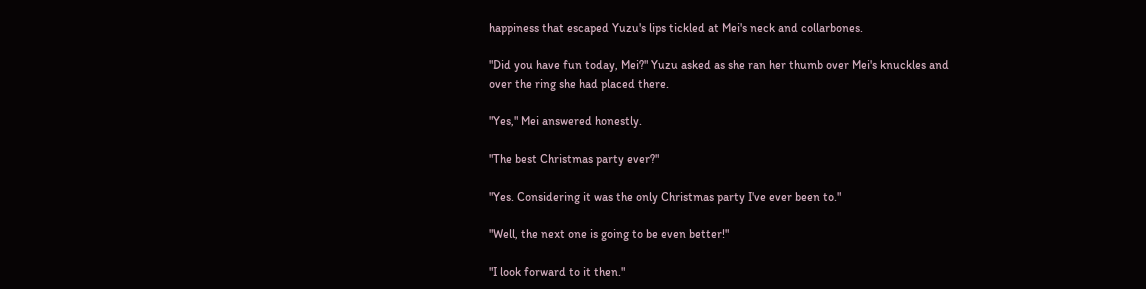happiness that escaped Yuzu's lips tickled at Mei's neck and collarbones.

"Did you have fun today, Mei?" Yuzu asked as she ran her thumb over Mei's knuckles and over the ring she had placed there.

"Yes," Mei answered honestly.

"The best Christmas party ever?"

"Yes. Considering it was the only Christmas party I've ever been to."

"Well, the next one is going to be even better!"

"I look forward to it then."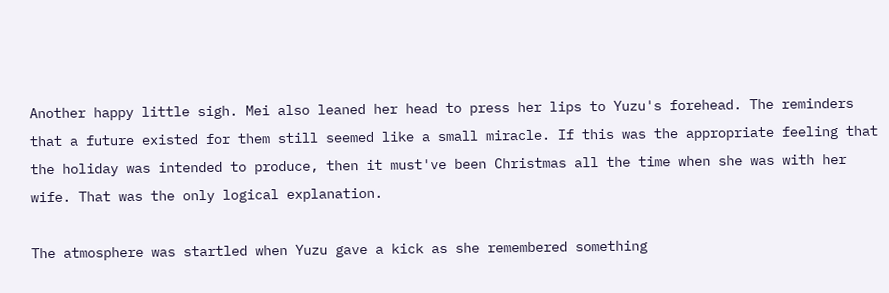Another happy little sigh. Mei also leaned her head to press her lips to Yuzu's forehead. The reminders that a future existed for them still seemed like a small miracle. If this was the appropriate feeling that the holiday was intended to produce, then it must've been Christmas all the time when she was with her wife. That was the only logical explanation.

The atmosphere was startled when Yuzu gave a kick as she remembered something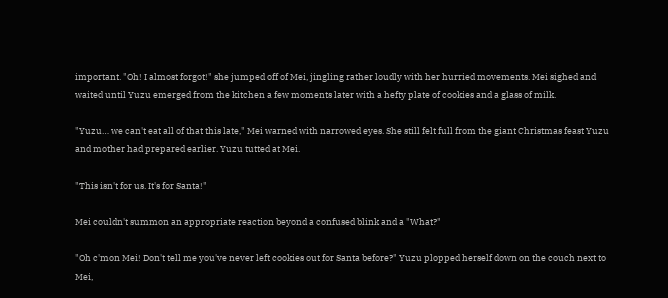important. "Oh! I almost forgot!" she jumped off of Mei, jingling rather loudly with her hurried movements. Mei sighed and waited until Yuzu emerged from the kitchen a few moments later with a hefty plate of cookies and a glass of milk.

"Yuzu… we can't eat all of that this late," Mei warned with narrowed eyes. She still felt full from the giant Christmas feast Yuzu and mother had prepared earlier. Yuzu tutted at Mei.

"This isn't for us. It's for Santa!"

Mei couldn't summon an appropriate reaction beyond a confused blink and a "What?"

"Oh c'mon Mei! Don't tell me you've never left cookies out for Santa before?" Yuzu plopped herself down on the couch next to Mei,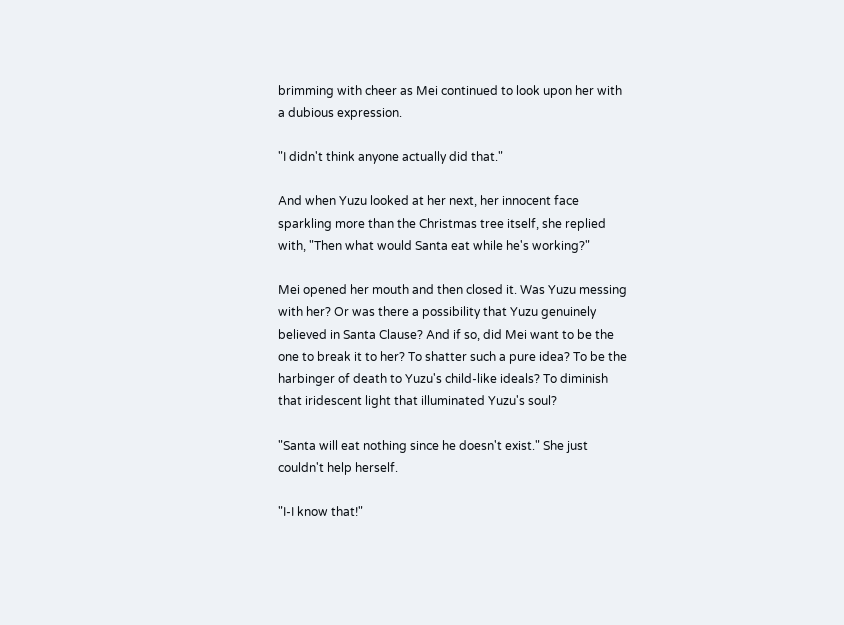brimming with cheer as Mei continued to look upon her with a dubious expression.

"I didn't think anyone actually did that."

And when Yuzu looked at her next, her innocent face sparkling more than the Christmas tree itself, she replied with, "Then what would Santa eat while he's working?"

Mei opened her mouth and then closed it. Was Yuzu messing with her? Or was there a possibility that Yuzu genuinely believed in Santa Clause? And if so, did Mei want to be the one to break it to her? To shatter such a pure idea? To be the harbinger of death to Yuzu's child-like ideals? To diminish that iridescent light that illuminated Yuzu's soul?

"Santa will eat nothing since he doesn't exist." She just couldn't help herself.

"I-I know that!"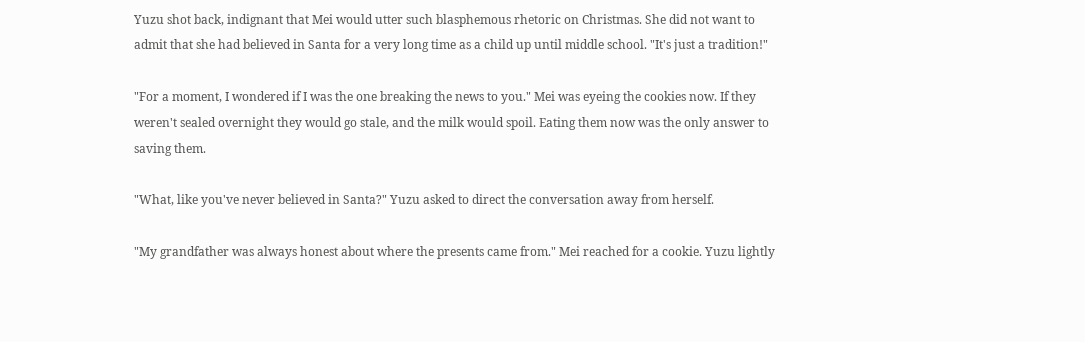Yuzu shot back, indignant that Mei would utter such blasphemous rhetoric on Christmas. She did not want to admit that she had believed in Santa for a very long time as a child up until middle school. "It's just a tradition!"

"For a moment, I wondered if I was the one breaking the news to you." Mei was eyeing the cookies now. If they weren't sealed overnight they would go stale, and the milk would spoil. Eating them now was the only answer to saving them.

"What, like you've never believed in Santa?" Yuzu asked to direct the conversation away from herself.

"My grandfather was always honest about where the presents came from." Mei reached for a cookie. Yuzu lightly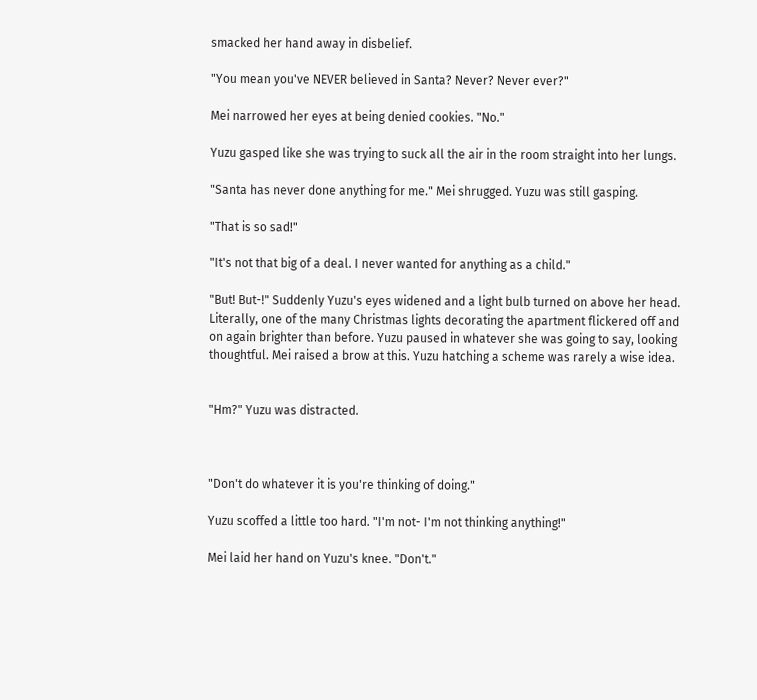smacked her hand away in disbelief.

"You mean you've NEVER believed in Santa? Never? Never ever?"

Mei narrowed her eyes at being denied cookies. "No."

Yuzu gasped like she was trying to suck all the air in the room straight into her lungs.

"Santa has never done anything for me." Mei shrugged. Yuzu was still gasping.

"That is so sad!"

"It's not that big of a deal. I never wanted for anything as a child."

"But! But-!" Suddenly Yuzu's eyes widened and a light bulb turned on above her head. Literally, one of the many Christmas lights decorating the apartment flickered off and on again brighter than before. Yuzu paused in whatever she was going to say, looking thoughtful. Mei raised a brow at this. Yuzu hatching a scheme was rarely a wise idea.


"Hm?" Yuzu was distracted.



"Don't do whatever it is you're thinking of doing."

Yuzu scoffed a little too hard. "I'm not- I'm not thinking anything!"

Mei laid her hand on Yuzu's knee. "Don't."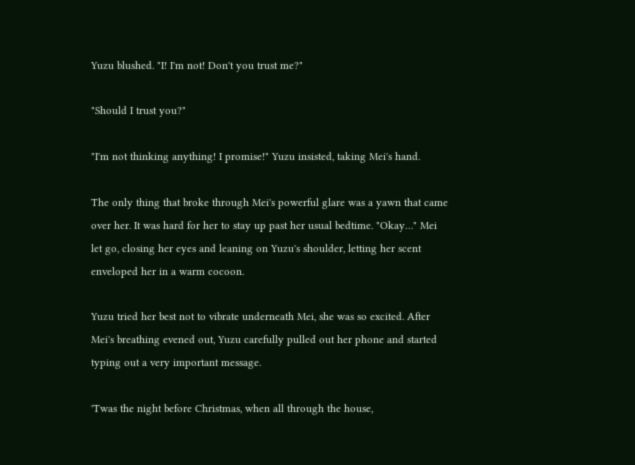Yuzu blushed. "I! I'm not! Don't you trust me?"

"Should I trust you?"

"I'm not thinking anything! I promise!" Yuzu insisted, taking Mei's hand.

The only thing that broke through Mei's powerful glare was a yawn that came over her. It was hard for her to stay up past her usual bedtime. "Okay…" Mei let go, closing her eyes and leaning on Yuzu's shoulder, letting her scent enveloped her in a warm cocoon.

Yuzu tried her best not to vibrate underneath Mei, she was so excited. After Mei's breathing evened out, Yuzu carefully pulled out her phone and started typing out a very important message.

'Twas the night before Christmas, when all through the house,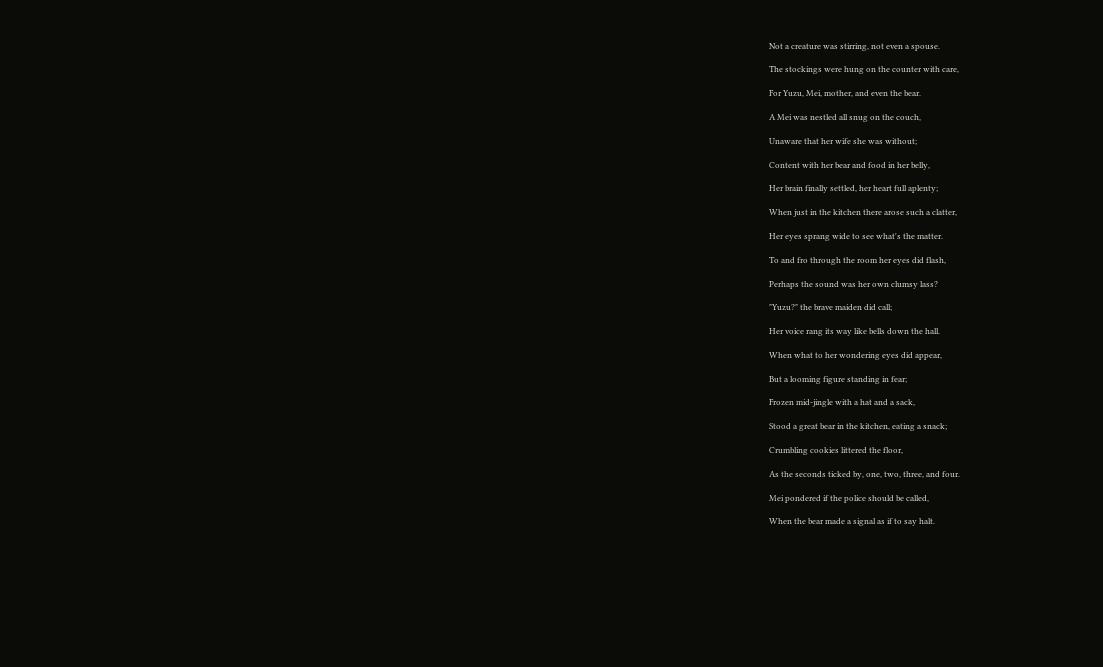Not a creature was stirring, not even a spouse.

The stockings were hung on the counter with care,

For Yuzu, Mei, mother, and even the bear.

A Mei was nestled all snug on the couch,

Unaware that her wife she was without;

Content with her bear and food in her belly,

Her brain finally settled, her heart full aplenty;

When just in the kitchen there arose such a clatter,

Her eyes sprang wide to see what's the matter.

To and fro through the room her eyes did flash,

Perhaps the sound was her own clumsy lass?

"Yuzu?" the brave maiden did call;

Her voice rang its way like bells down the hall.

When what to her wondering eyes did appear,

But a looming figure standing in fear;

Frozen mid-jingle with a hat and a sack,

Stood a great bear in the kitchen, eating a snack;

Crumbling cookies littered the floor,

As the seconds ticked by, one, two, three, and four.

Mei pondered if the police should be called,

When the bear made a signal as if to say halt.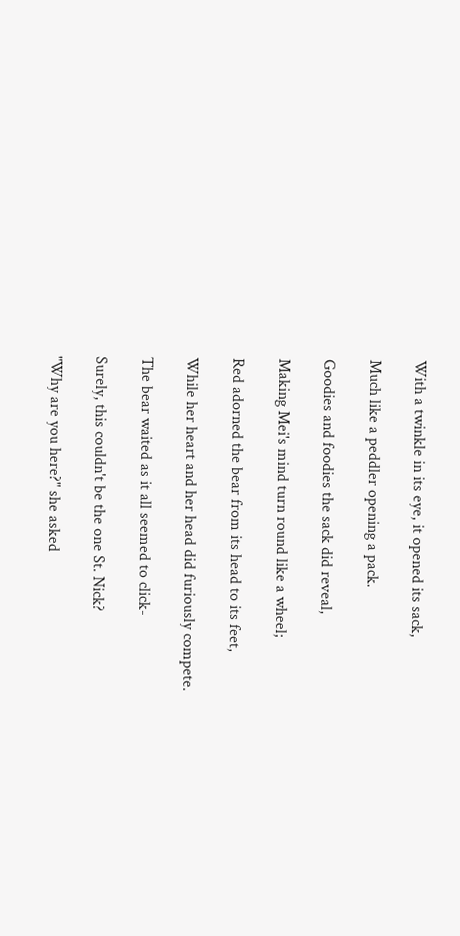With a twinkle in its eye, it opened its sack,

Much like a peddler opening a pack.

Goodies and foodies the sack did reveal,

Making Mei's mind turn round like a wheel;

Red adorned the bear from its head to its feet,

While her heart and her head did furiously compete.

The bear waited as it all seemed to click-

Surely, this couldn't be the one St. Nick?

"Why are you here?" she asked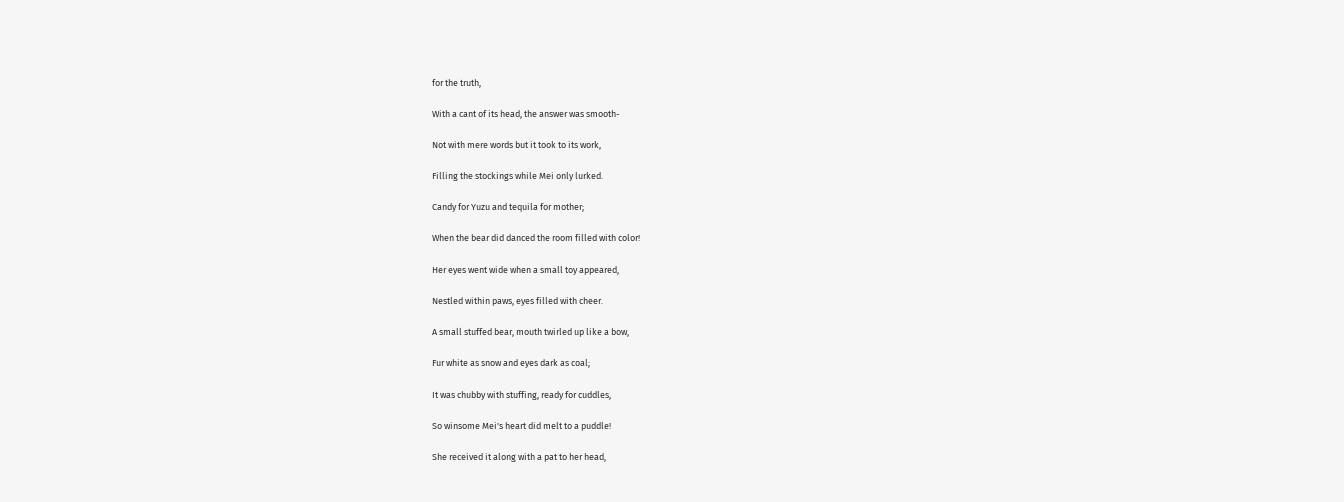for the truth,

With a cant of its head, the answer was smooth-

Not with mere words but it took to its work,

Filling the stockings while Mei only lurked.

Candy for Yuzu and tequila for mother;

When the bear did danced the room filled with color!

Her eyes went wide when a small toy appeared,

Nestled within paws, eyes filled with cheer.

A small stuffed bear, mouth twirled up like a bow,

Fur white as snow and eyes dark as coal;

It was chubby with stuffing, ready for cuddles,

So winsome Mei's heart did melt to a puddle!

She received it along with a pat to her head,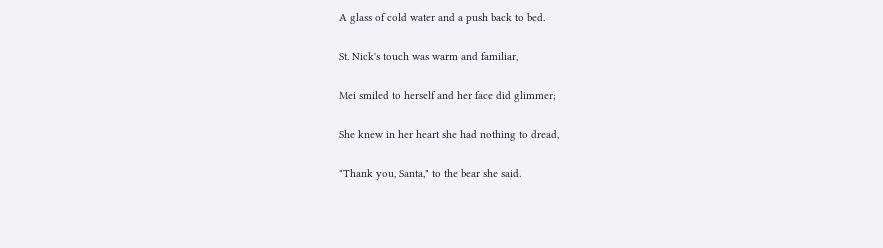A glass of cold water and a push back to bed.

St. Nick's touch was warm and familiar,

Mei smiled to herself and her face did glimmer;

She knew in her heart she had nothing to dread,

"Thank you, Santa," to the bear she said.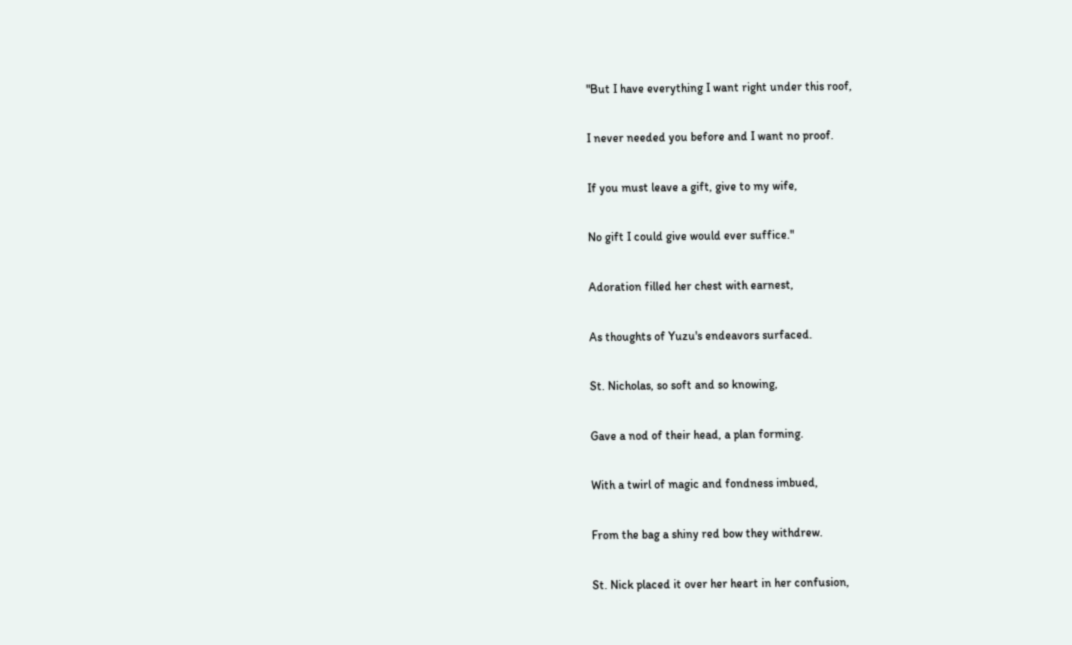"But I have everything I want right under this roof,

I never needed you before and I want no proof.

If you must leave a gift, give to my wife,

No gift I could give would ever suffice."

Adoration filled her chest with earnest,

As thoughts of Yuzu's endeavors surfaced.

St. Nicholas, so soft and so knowing,

Gave a nod of their head, a plan forming.

With a twirl of magic and fondness imbued,

From the bag a shiny red bow they withdrew.

St. Nick placed it over her heart in her confusion,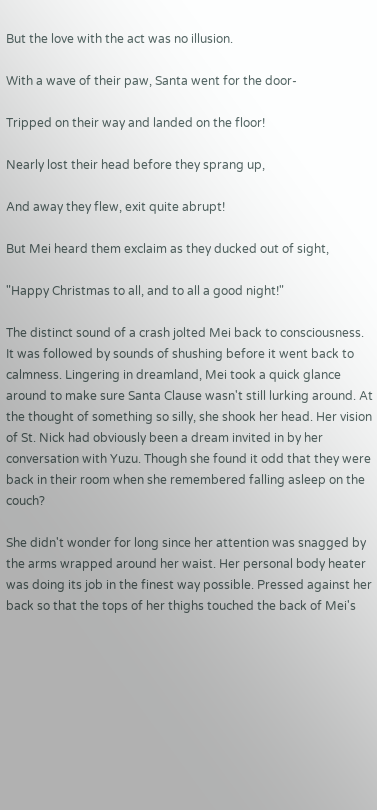But the love with the act was no illusion.

With a wave of their paw, Santa went for the door-

Tripped on their way and landed on the floor!

Nearly lost their head before they sprang up,

And away they flew, exit quite abrupt!

But Mei heard them exclaim as they ducked out of sight,

"Happy Christmas to all, and to all a good night!"

The distinct sound of a crash jolted Mei back to consciousness. It was followed by sounds of shushing before it went back to calmness. Lingering in dreamland, Mei took a quick glance around to make sure Santa Clause wasn't still lurking around. At the thought of something so silly, she shook her head. Her vision of St. Nick had obviously been a dream invited in by her conversation with Yuzu. Though she found it odd that they were back in their room when she remembered falling asleep on the couch?

She didn't wonder for long since her attention was snagged by the arms wrapped around her waist. Her personal body heater was doing its job in the finest way possible. Pressed against her back so that the tops of her thighs touched the back of Mei's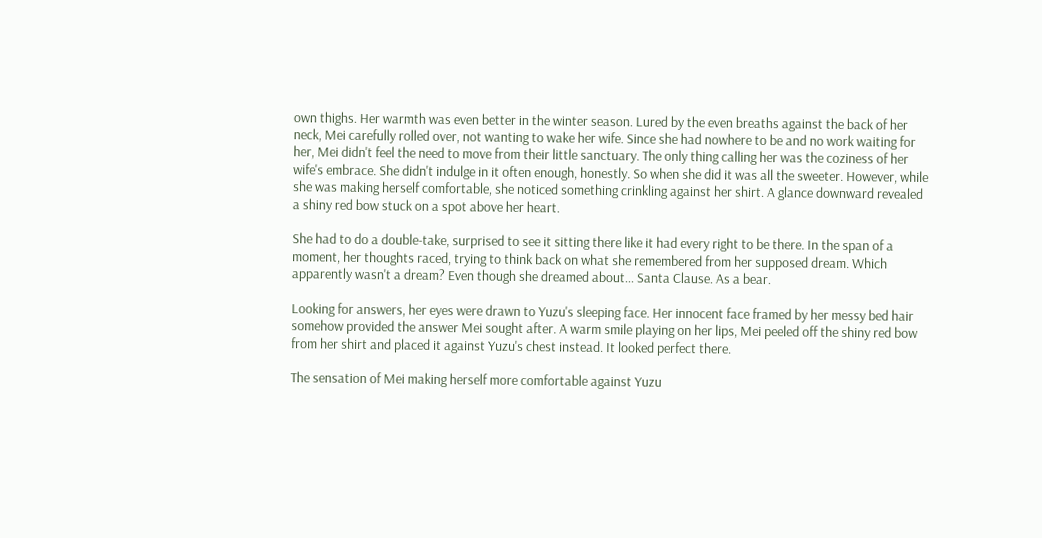own thighs. Her warmth was even better in the winter season. Lured by the even breaths against the back of her neck, Mei carefully rolled over, not wanting to wake her wife. Since she had nowhere to be and no work waiting for her, Mei didn't feel the need to move from their little sanctuary. The only thing calling her was the coziness of her wife's embrace. She didn't indulge in it often enough, honestly. So when she did it was all the sweeter. However, while she was making herself comfortable, she noticed something crinkling against her shirt. A glance downward revealed a shiny red bow stuck on a spot above her heart.

She had to do a double-take, surprised to see it sitting there like it had every right to be there. In the span of a moment, her thoughts raced, trying to think back on what she remembered from her supposed dream. Which apparently wasn't a dream? Even though she dreamed about... Santa Clause. As a bear.

Looking for answers, her eyes were drawn to Yuzu's sleeping face. Her innocent face framed by her messy bed hair somehow provided the answer Mei sought after. A warm smile playing on her lips, Mei peeled off the shiny red bow from her shirt and placed it against Yuzu's chest instead. It looked perfect there.

The sensation of Mei making herself more comfortable against Yuzu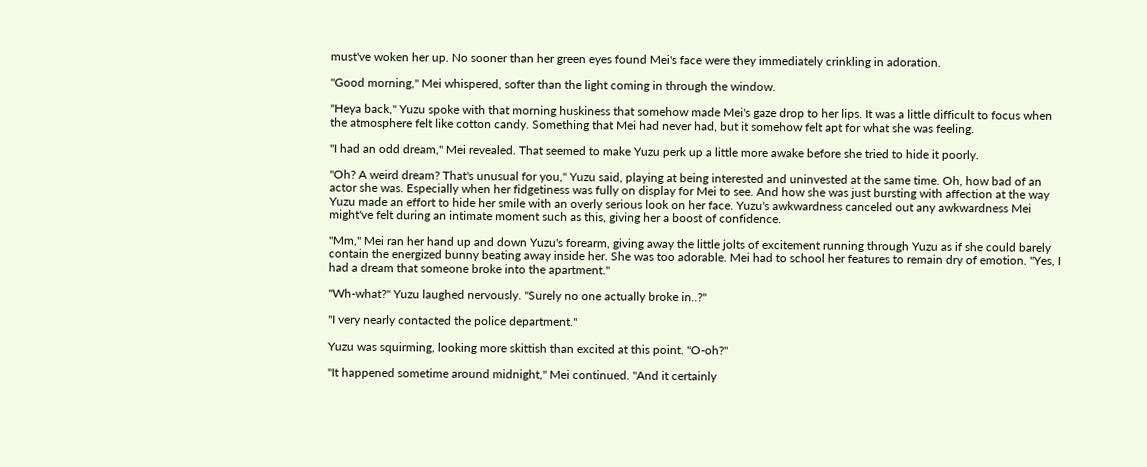must've woken her up. No sooner than her green eyes found Mei's face were they immediately crinkling in adoration.

"Good morning," Mei whispered, softer than the light coming in through the window.

"Heya back," Yuzu spoke with that morning huskiness that somehow made Mei's gaze drop to her lips. It was a little difficult to focus when the atmosphere felt like cotton candy. Something that Mei had never had, but it somehow felt apt for what she was feeling.

"I had an odd dream," Mei revealed. That seemed to make Yuzu perk up a little more awake before she tried to hide it poorly.

"Oh? A weird dream? That's unusual for you," Yuzu said, playing at being interested and uninvested at the same time. Oh, how bad of an actor she was. Especially when her fidgetiness was fully on display for Mei to see. And how she was just bursting with affection at the way Yuzu made an effort to hide her smile with an overly serious look on her face. Yuzu's awkwardness canceled out any awkwardness Mei might've felt during an intimate moment such as this, giving her a boost of confidence.

"Mm," Mei ran her hand up and down Yuzu's forearm, giving away the little jolts of excitement running through Yuzu as if she could barely contain the energized bunny beating away inside her. She was too adorable. Mei had to school her features to remain dry of emotion. "Yes, I had a dream that someone broke into the apartment."

"Wh-what?" Yuzu laughed nervously. "Surely no one actually broke in..?"

"I very nearly contacted the police department."

Yuzu was squirming, looking more skittish than excited at this point. "O-oh?"

"It happened sometime around midnight," Mei continued. "And it certainly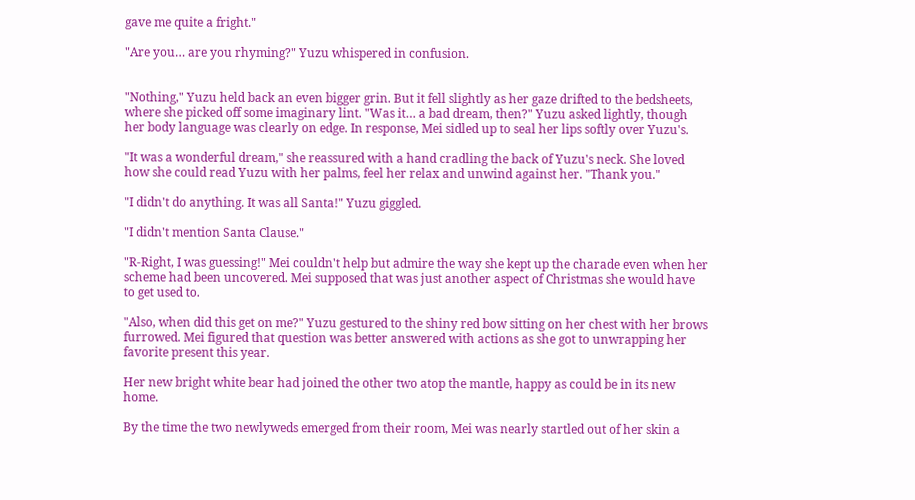gave me quite a fright."

"Are you… are you rhyming?" Yuzu whispered in confusion.


"Nothing," Yuzu held back an even bigger grin. But it fell slightly as her gaze drifted to the bedsheets, where she picked off some imaginary lint. "Was it… a bad dream, then?" Yuzu asked lightly, though her body language was clearly on edge. In response, Mei sidled up to seal her lips softly over Yuzu's.

"It was a wonderful dream," she reassured with a hand cradling the back of Yuzu's neck. She loved how she could read Yuzu with her palms, feel her relax and unwind against her. "Thank you."

"I didn't do anything. It was all Santa!" Yuzu giggled.

"I didn't mention Santa Clause."

"R-Right, I was guessing!" Mei couldn't help but admire the way she kept up the charade even when her scheme had been uncovered. Mei supposed that was just another aspect of Christmas she would have to get used to.

"Also, when did this get on me?" Yuzu gestured to the shiny red bow sitting on her chest with her brows furrowed. Mei figured that question was better answered with actions as she got to unwrapping her favorite present this year.

Her new bright white bear had joined the other two atop the mantle, happy as could be in its new home.

By the time the two newlyweds emerged from their room, Mei was nearly startled out of her skin a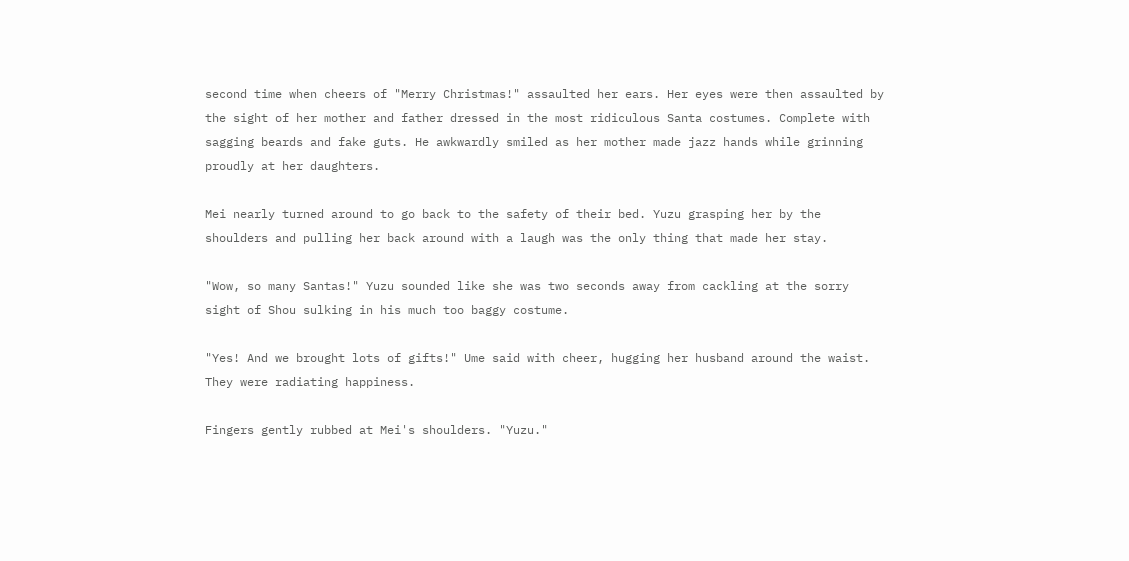second time when cheers of "Merry Christmas!" assaulted her ears. Her eyes were then assaulted by the sight of her mother and father dressed in the most ridiculous Santa costumes. Complete with sagging beards and fake guts. He awkwardly smiled as her mother made jazz hands while grinning proudly at her daughters.

Mei nearly turned around to go back to the safety of their bed. Yuzu grasping her by the shoulders and pulling her back around with a laugh was the only thing that made her stay.

"Wow, so many Santas!" Yuzu sounded like she was two seconds away from cackling at the sorry sight of Shou sulking in his much too baggy costume.

"Yes! And we brought lots of gifts!" Ume said with cheer, hugging her husband around the waist. They were radiating happiness.

Fingers gently rubbed at Mei's shoulders. "Yuzu."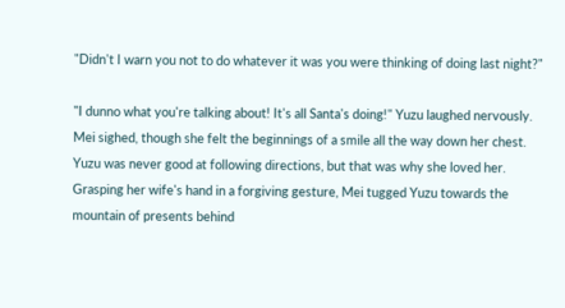"Didn't I warn you not to do whatever it was you were thinking of doing last night?"

"I dunno what you're talking about! It's all Santa's doing!" Yuzu laughed nervously. Mei sighed, though she felt the beginnings of a smile all the way down her chest. Yuzu was never good at following directions, but that was why she loved her. Grasping her wife's hand in a forgiving gesture, Mei tugged Yuzu towards the mountain of presents behind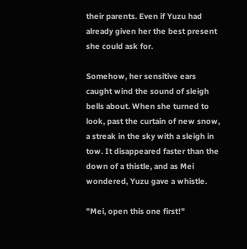their parents. Even if Yuzu had already given her the best present she could ask for.

Somehow, her sensitive ears caught wind the sound of sleigh bells about. When she turned to look, past the curtain of new snow, a streak in the sky with a sleigh in tow. It disappeared faster than the down of a thistle, and as Mei wondered, Yuzu gave a whistle.

"Mei, open this one first!"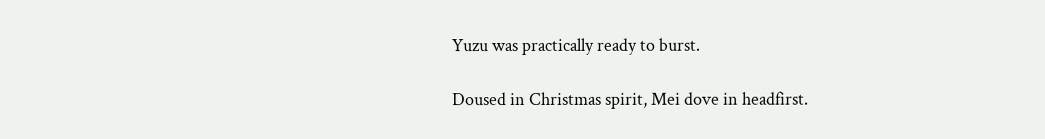Yuzu was practically ready to burst.

Doused in Christmas spirit, Mei dove in headfirst.